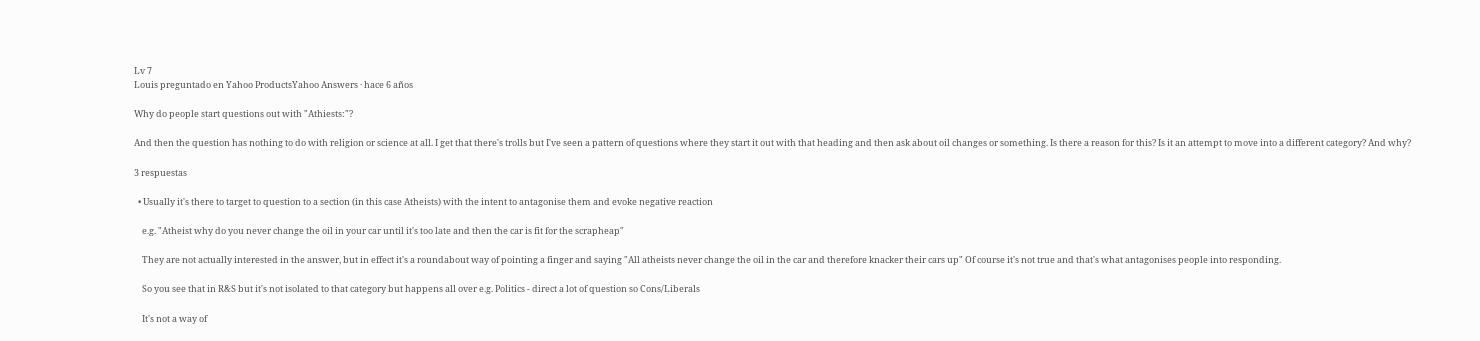Lv 7
Louis preguntado en Yahoo ProductsYahoo Answers · hace 6 años

Why do people start questions out with "Athiests:"?

And then the question has nothing to do with religion or science at all. I get that there's trolls but I've seen a pattern of questions where they start it out with that heading and then ask about oil changes or something. Is there a reason for this? Is it an attempt to move into a different category? And why?

3 respuestas

  • Usually it's there to target to question to a section (in this case Atheists) with the intent to antagonise them and evoke negative reaction

    e.g. "Atheist why do you never change the oil in your car until it's too late and then the car is fit for the scrapheap"

    They are not actually interested in the answer, but in effect it's a roundabout way of pointing a finger and saying "All atheists never change the oil in the car and therefore knacker their cars up" Of course it's not true and that's what antagonises people into responding.

    So you see that in R&S but it's not isolated to that category but happens all over e.g. Politics - direct a lot of question so Cons/Liberals

    It's not a way of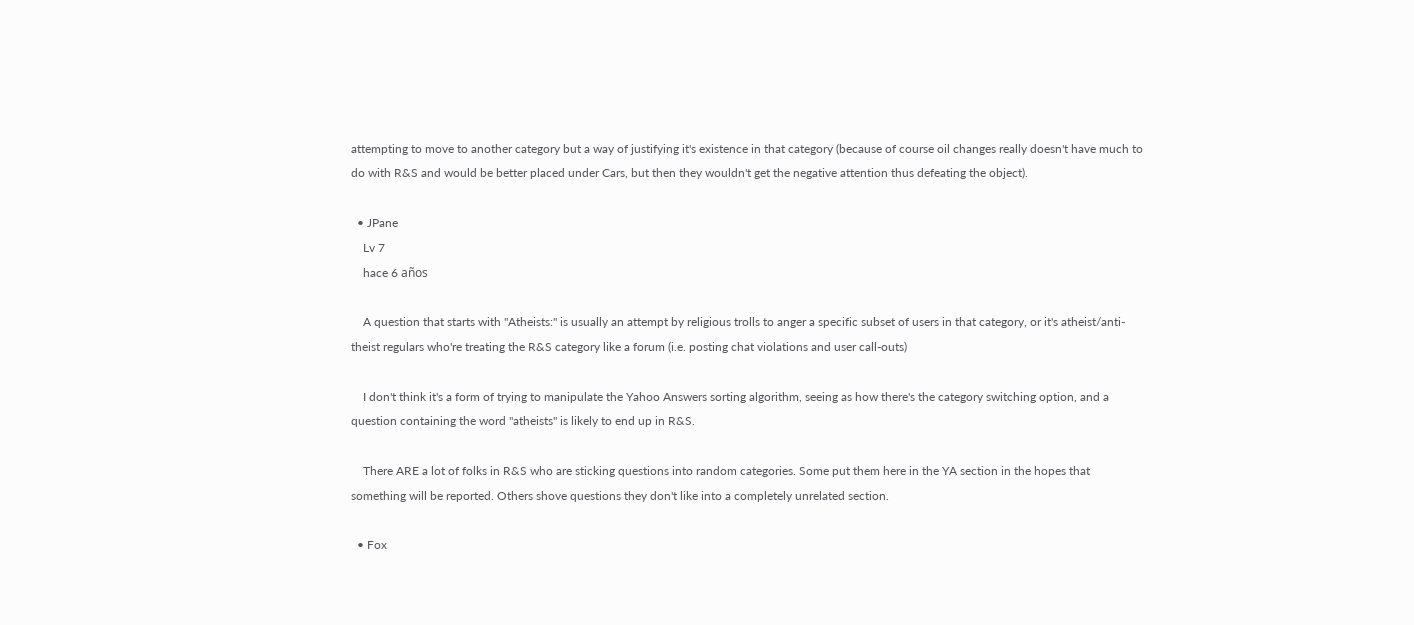attempting to move to another category but a way of justifying it's existence in that category (because of course oil changes really doesn't have much to do with R&S and would be better placed under Cars, but then they wouldn't get the negative attention thus defeating the object).

  • JPane
    Lv 7
    hace 6 años

    A question that starts with "Atheists:" is usually an attempt by religious trolls to anger a specific subset of users in that category, or it's atheist/anti-theist regulars who're treating the R&S category like a forum (i.e. posting chat violations and user call-outs)

    I don't think it's a form of trying to manipulate the Yahoo Answers sorting algorithm, seeing as how there's the category switching option, and a question containing the word "atheists" is likely to end up in R&S.

    There ARE a lot of folks in R&S who are sticking questions into random categories. Some put them here in the YA section in the hopes that something will be reported. Others shove questions they don't like into a completely unrelated section.

  • Fox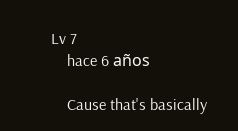Lv 7
    hace 6 años

    Cause that's basically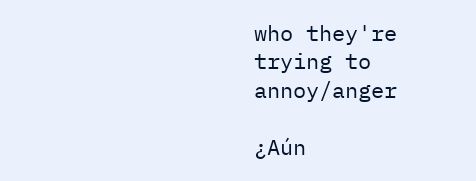who they're trying to annoy/anger

¿Aún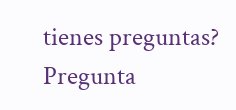tienes preguntas? Pregunta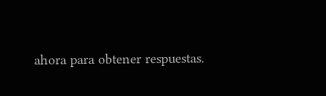ahora para obtener respuestas.